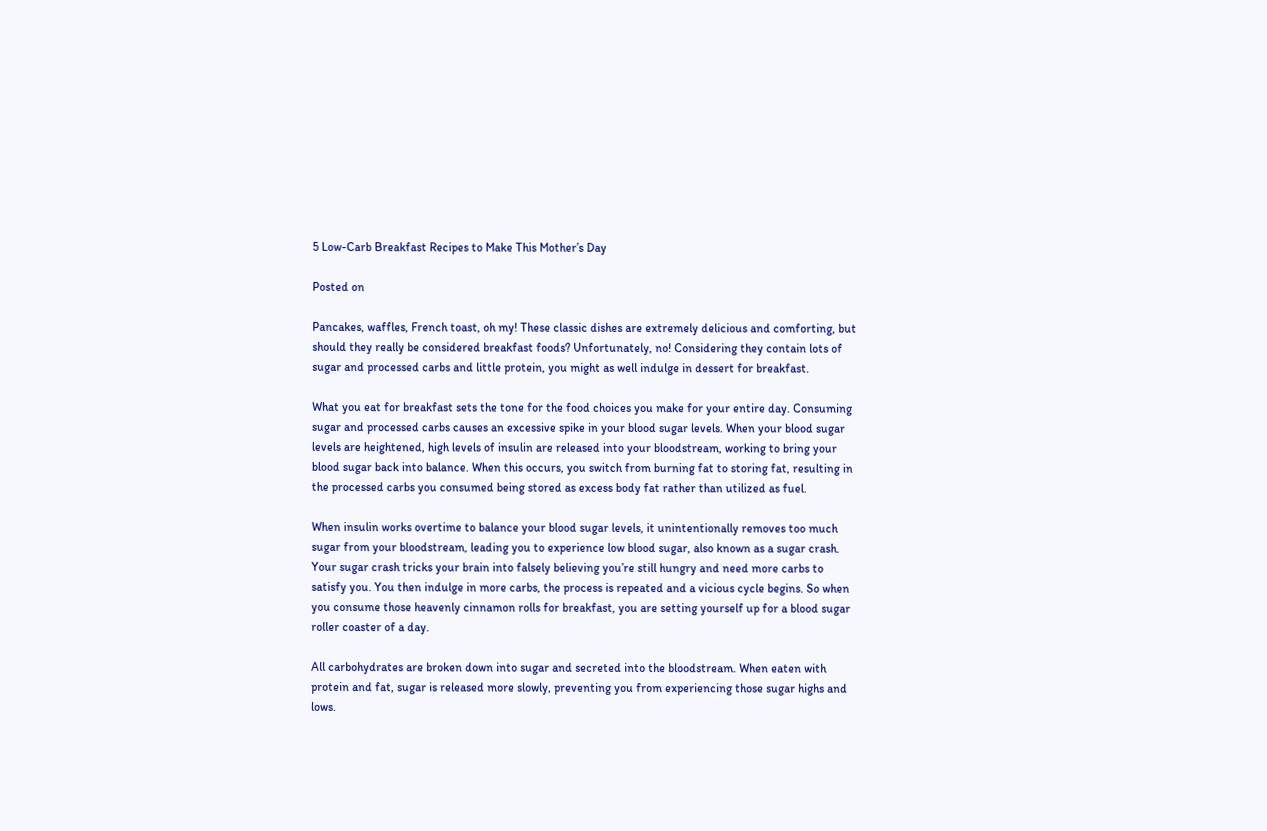5 Low-Carb Breakfast Recipes to Make This Mother’s Day

Posted on

Pancakes, waffles, French toast, oh my! These classic dishes are extremely delicious and comforting, but should they really be considered breakfast foods? Unfortunately, no! Considering they contain lots of sugar and processed carbs and little protein, you might as well indulge in dessert for breakfast.

What you eat for breakfast sets the tone for the food choices you make for your entire day. Consuming sugar and processed carbs causes an excessive spike in your blood sugar levels. When your blood sugar levels are heightened, high levels of insulin are released into your bloodstream, working to bring your blood sugar back into balance. When this occurs, you switch from burning fat to storing fat, resulting in the processed carbs you consumed being stored as excess body fat rather than utilized as fuel.

When insulin works overtime to balance your blood sugar levels, it unintentionally removes too much sugar from your bloodstream, leading you to experience low blood sugar, also known as a sugar crash. Your sugar crash tricks your brain into falsely believing you’re still hungry and need more carbs to satisfy you. You then indulge in more carbs, the process is repeated and a vicious cycle begins. So when you consume those heavenly cinnamon rolls for breakfast, you are setting yourself up for a blood sugar roller coaster of a day.

All carbohydrates are broken down into sugar and secreted into the bloodstream. When eaten with protein and fat, sugar is released more slowly, preventing you from experiencing those sugar highs and lows.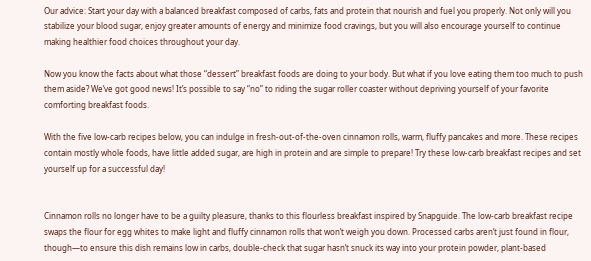Our advice: Start your day with a balanced breakfast composed of carbs, fats and protein that nourish and fuel you properly. Not only will you stabilize your blood sugar, enjoy greater amounts of energy and minimize food cravings, but you will also encourage yourself to continue making healthier food choices throughout your day.

Now you know the facts about what those “dessert” breakfast foods are doing to your body. But what if you love eating them too much to push them aside? We’ve got good news! It’s possible to say “no” to riding the sugar roller coaster without depriving yourself of your favorite comforting breakfast foods.

With the five low-carb recipes below, you can indulge in fresh-out-of-the-oven cinnamon rolls, warm, fluffy pancakes and more. These recipes contain mostly whole foods, have little added sugar, are high in protein and are simple to prepare! Try these low-carb breakfast recipes and set yourself up for a successful day!


Cinnamon rolls no longer have to be a guilty pleasure, thanks to this flourless breakfast inspired by Snapguide. The low-carb breakfast recipe swaps the flour for egg whites to make light and fluffy cinnamon rolls that won’t weigh you down. Processed carbs aren’t just found in flour, though—to ensure this dish remains low in carbs, double-check that sugar hasn’t snuck its way into your protein powder, plant-based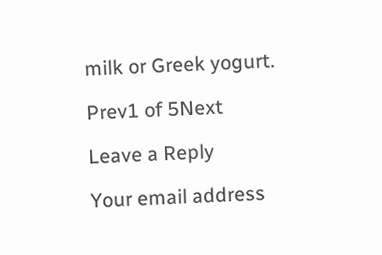milk or Greek yogurt.

Prev1 of 5Next

Leave a Reply

Your email address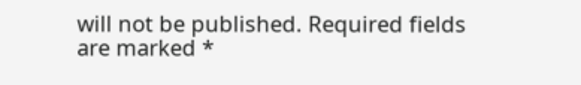will not be published. Required fields are marked *